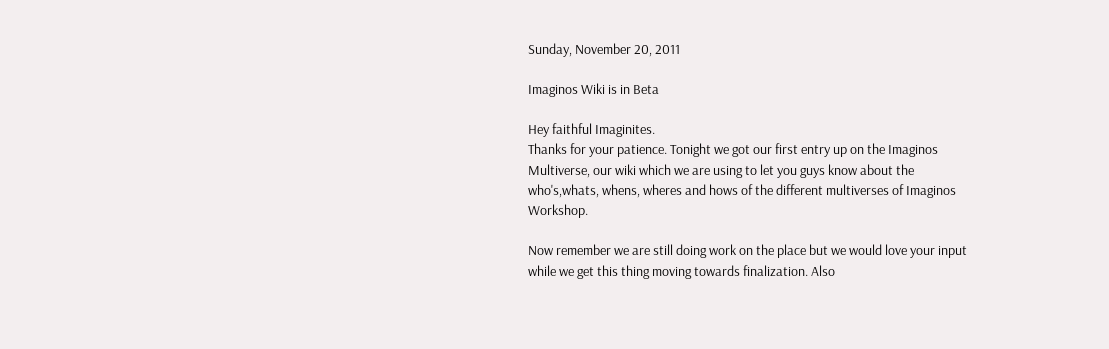Sunday, November 20, 2011

Imaginos Wiki is in Beta

Hey faithful Imaginites.
Thanks for your patience. Tonight we got our first entry up on the Imaginos Multiverse, our wiki which we are using to let you guys know about the who's,whats, whens, wheres and hows of the different multiverses of Imaginos Workshop.

Now remember we are still doing work on the place but we would love your input while we get this thing moving towards finalization. Also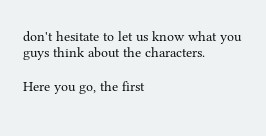don't hesitate to let us know what you guys think about the characters.

Here you go, the first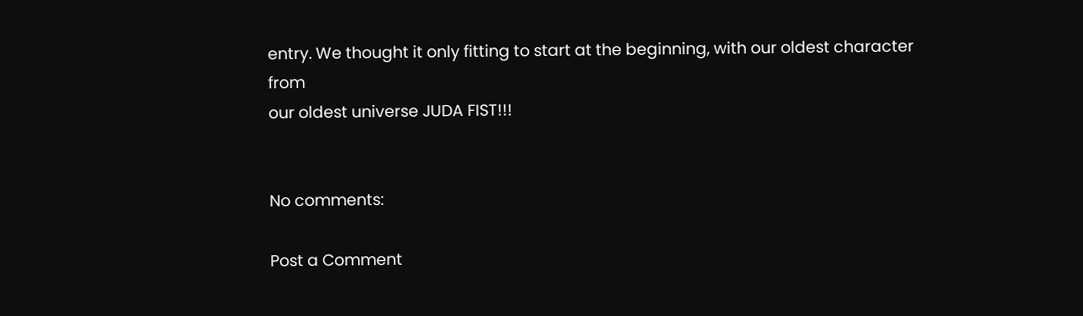entry. We thought it only fitting to start at the beginning, with our oldest character from
our oldest universe JUDA FIST!!!


No comments:

Post a Comment